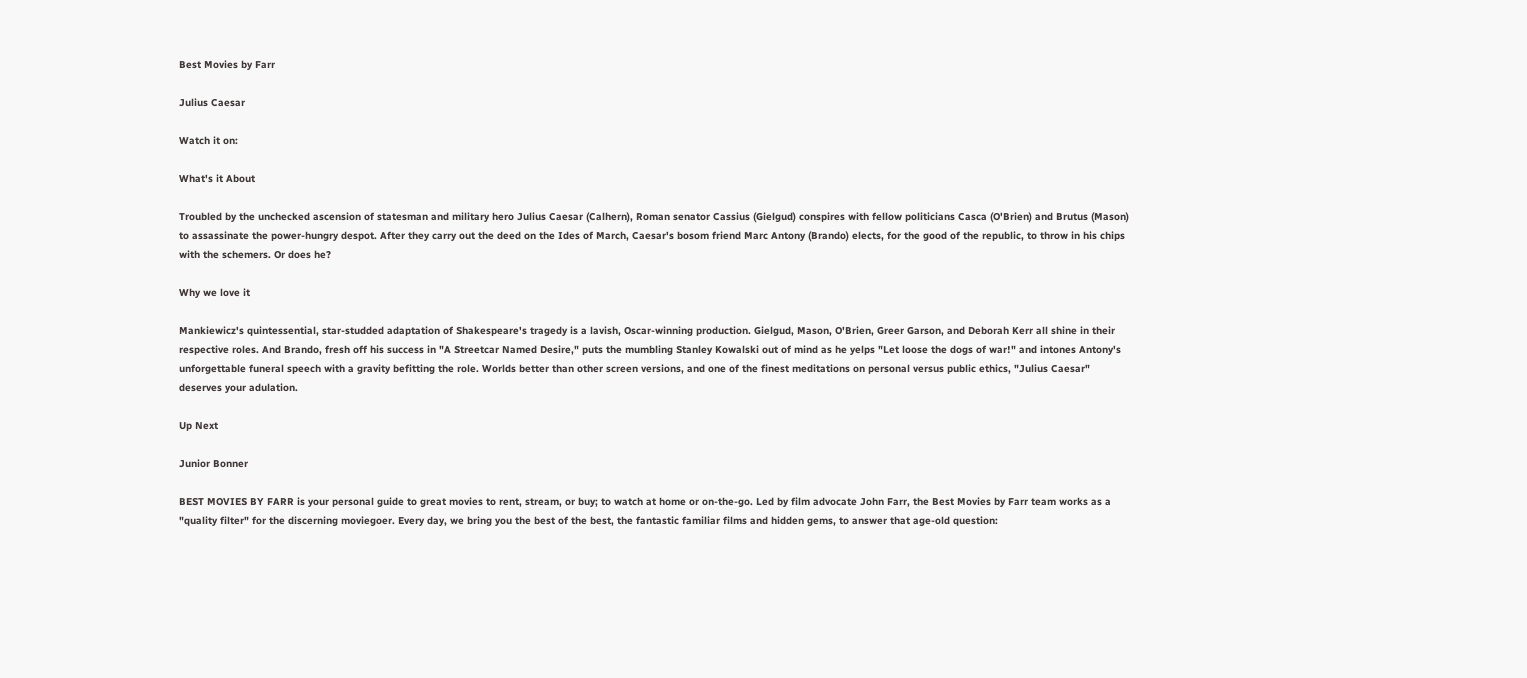Best Movies by Farr

Julius Caesar

Watch it on:

What's it About

Troubled by the unchecked ascension of statesman and military hero Julius Caesar (Calhern), Roman senator Cassius (Gielgud) conspires with fellow politicians Casca (O'Brien) and Brutus (Mason) to assassinate the power-hungry despot. After they carry out the deed on the Ides of March, Caesar's bosom friend Marc Antony (Brando) elects, for the good of the republic, to throw in his chips with the schemers. Or does he?

Why we love it

Mankiewicz's quintessential, star-studded adaptation of Shakespeare's tragedy is a lavish, Oscar-winning production. Gielgud, Mason, O'Brien, Greer Garson, and Deborah Kerr all shine in their respective roles. And Brando, fresh off his success in "A Streetcar Named Desire," puts the mumbling Stanley Kowalski out of mind as he yelps "Let loose the dogs of war!" and intones Antony's unforgettable funeral speech with a gravity befitting the role. Worlds better than other screen versions, and one of the finest meditations on personal versus public ethics, "Julius Caesar" deserves your adulation.

Up Next

Junior Bonner

BEST MOVIES BY FARR is your personal guide to great movies to rent, stream, or buy; to watch at home or on-the-go. Led by film advocate John Farr, the Best Movies by Farr team works as a "quality filter" for the discerning moviegoer. Every day, we bring you the best of the best, the fantastic familiar films and hidden gems, to answer that age-old question: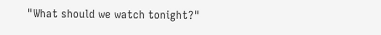"What should we watch tonight?"